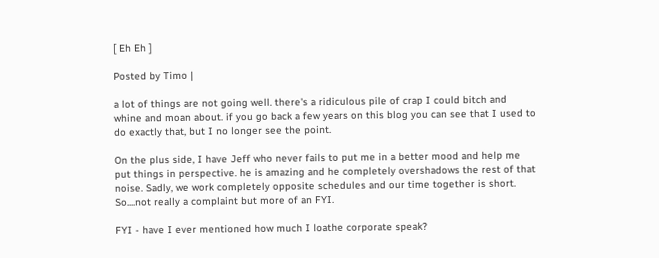[ Eh Eh ]

Posted by Timo |

a lot of things are not going well. there's a ridiculous pile of crap I could bitch and whine and moan about. if you go back a few years on this blog you can see that I used to do exactly that, but I no longer see the point.

On the plus side, I have Jeff who never fails to put me in a better mood and help me put things in perspective. he is amazing and he completely overshadows the rest of that noise. Sadly, we work completely opposite schedules and our time together is short. So....not really a complaint but more of an FYI.

FYI - have I ever mentioned how much I loathe corporate speak?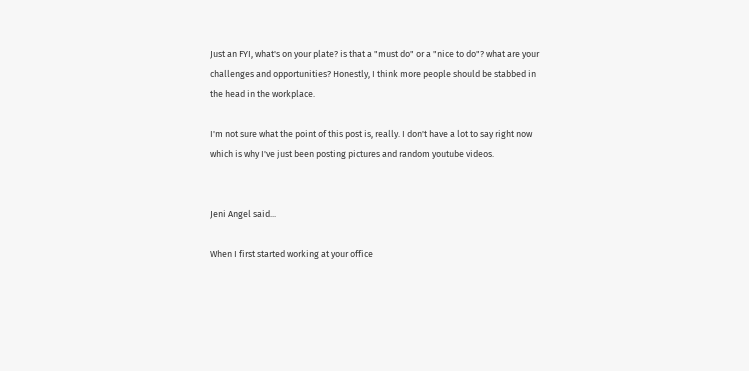Just an FYI, what's on your plate? is that a "must do" or a "nice to do"? what are your challenges and opportunities? Honestly, I think more people should be stabbed in the head in the workplace.

I'm not sure what the point of this post is, really. I don't have a lot to say right now which is why I've just been posting pictures and random youtube videos.


Jeni Angel said...

When I first started working at your office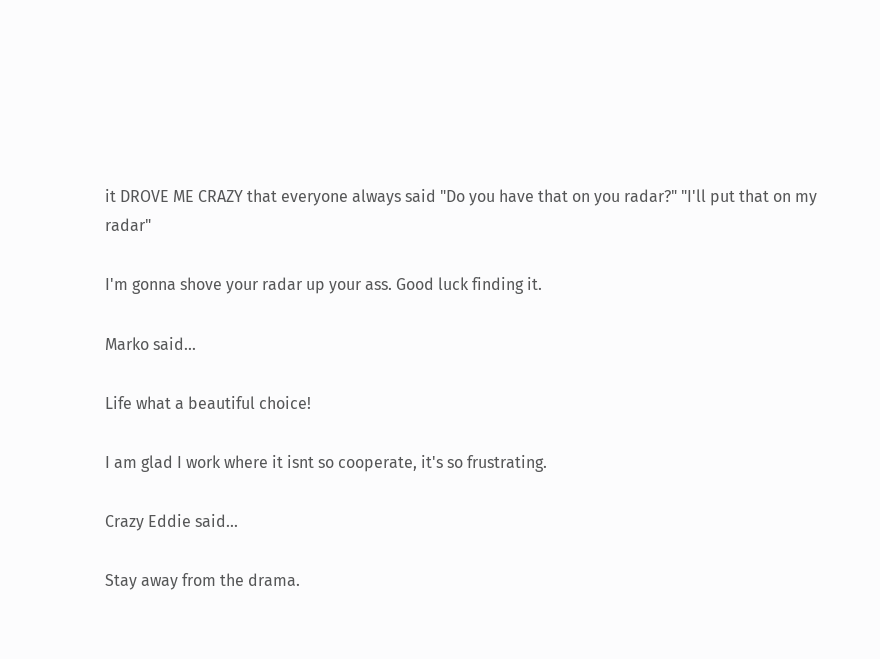it DROVE ME CRAZY that everyone always said "Do you have that on you radar?" "I'll put that on my radar"

I'm gonna shove your radar up your ass. Good luck finding it.

Marko said...

Life what a beautiful choice!

I am glad I work where it isnt so cooperate, it's so frustrating.

Crazy Eddie said...

Stay away from the drama.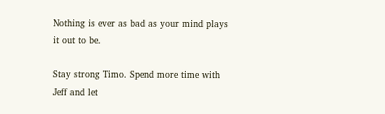Nothing is ever as bad as your mind plays it out to be.

Stay strong Timo. Spend more time with Jeff and let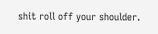shit roll off your shoulder.